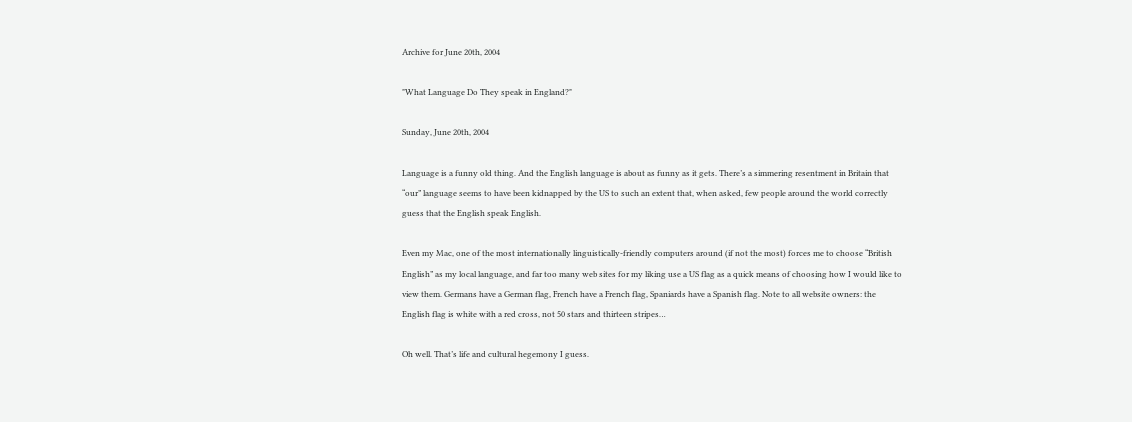Archive for June 20th, 2004

"What Language Do They speak in England?"

Sunday, June 20th, 2004

Language is a funny old thing. And the English language is about as funny as it gets. There’s a simmering resentment in Britain that “our” language seems to have been kidnapped by the US to such an extent that, when asked, few people around the world correctly guess that the English speak English.

Even my Mac, one of the most internationally linguistically-friendly computers around (if not the most) forces me to choose “British English” as my local language, and far too many web sites for my liking use a US flag as a quick means of choosing how I would like to view them. Germans have a German flag, French have a French flag, Spaniards have a Spanish flag. Note to all website owners: the English flag is white with a red cross, not 50 stars and thirteen stripes…

Oh well. That’s life and cultural hegemony I guess.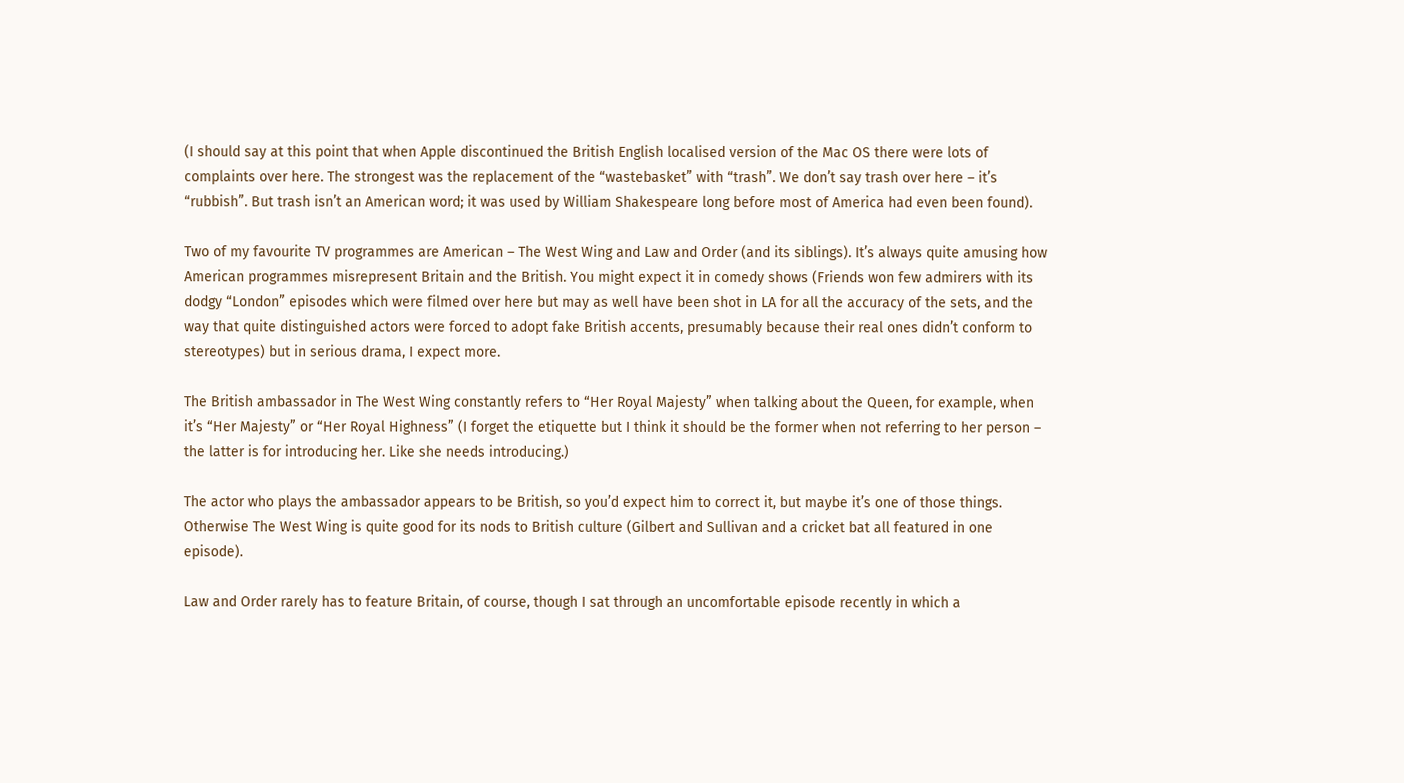(I should say at this point that when Apple discontinued the British English localised version of the Mac OS there were lots of complaints over here. The strongest was the replacement of the “wastebasket” with “trash”. We don’t say trash over here – it’s “rubbish”. But trash isn’t an American word; it was used by William Shakespeare long before most of America had even been found).

Two of my favourite TV programmes are American – The West Wing and Law and Order (and its siblings). It’s always quite amusing how American programmes misrepresent Britain and the British. You might expect it in comedy shows (Friends won few admirers with its dodgy “London” episodes which were filmed over here but may as well have been shot in LA for all the accuracy of the sets, and the way that quite distinguished actors were forced to adopt fake British accents, presumably because their real ones didn’t conform to stereotypes) but in serious drama, I expect more.

The British ambassador in The West Wing constantly refers to “Her Royal Majesty” when talking about the Queen, for example, when it’s “Her Majesty” or “Her Royal Highness” (I forget the etiquette but I think it should be the former when not referring to her person – the latter is for introducing her. Like she needs introducing.)

The actor who plays the ambassador appears to be British, so you’d expect him to correct it, but maybe it’s one of those things. Otherwise The West Wing is quite good for its nods to British culture (Gilbert and Sullivan and a cricket bat all featured in one episode).

Law and Order rarely has to feature Britain, of course, though I sat through an uncomfortable episode recently in which a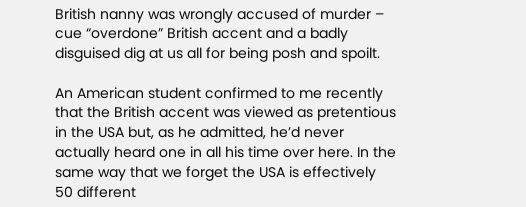British nanny was wrongly accused of murder – cue “overdone” British accent and a badly disguised dig at us all for being posh and spoilt.

An American student confirmed to me recently that the British accent was viewed as pretentious in the USA but, as he admitted, he’d never actually heard one in all his time over here. In the same way that we forget the USA is effectively 50 different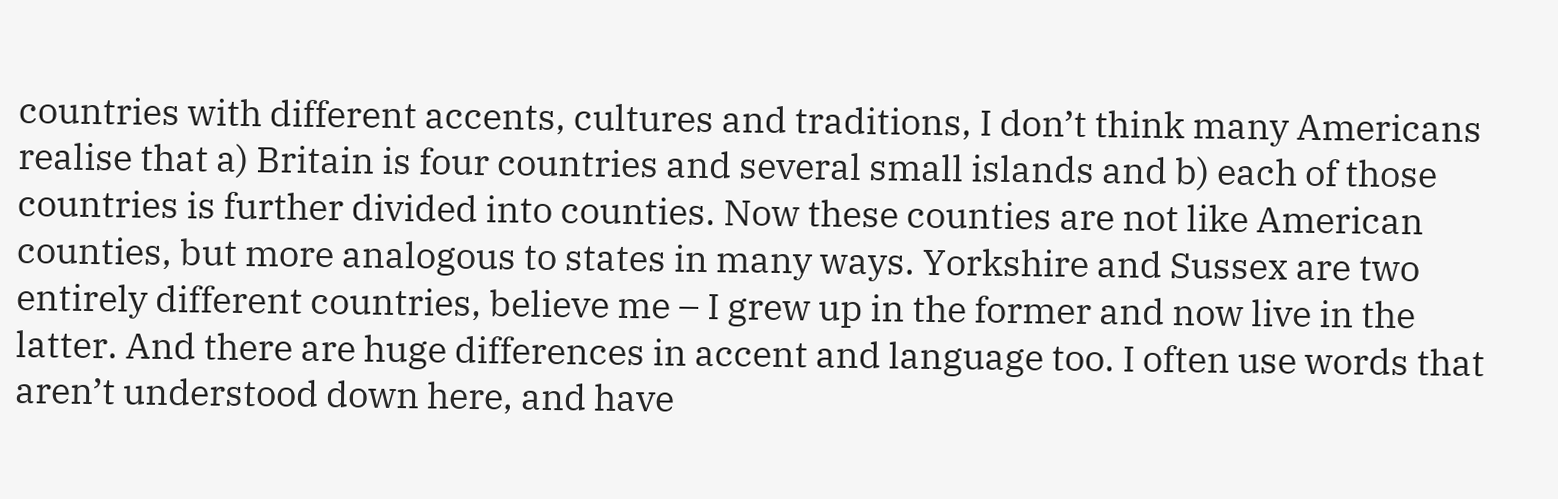countries with different accents, cultures and traditions, I don’t think many Americans realise that a) Britain is four countries and several small islands and b) each of those countries is further divided into counties. Now these counties are not like American counties, but more analogous to states in many ways. Yorkshire and Sussex are two entirely different countries, believe me – I grew up in the former and now live in the latter. And there are huge differences in accent and language too. I often use words that aren’t understood down here, and have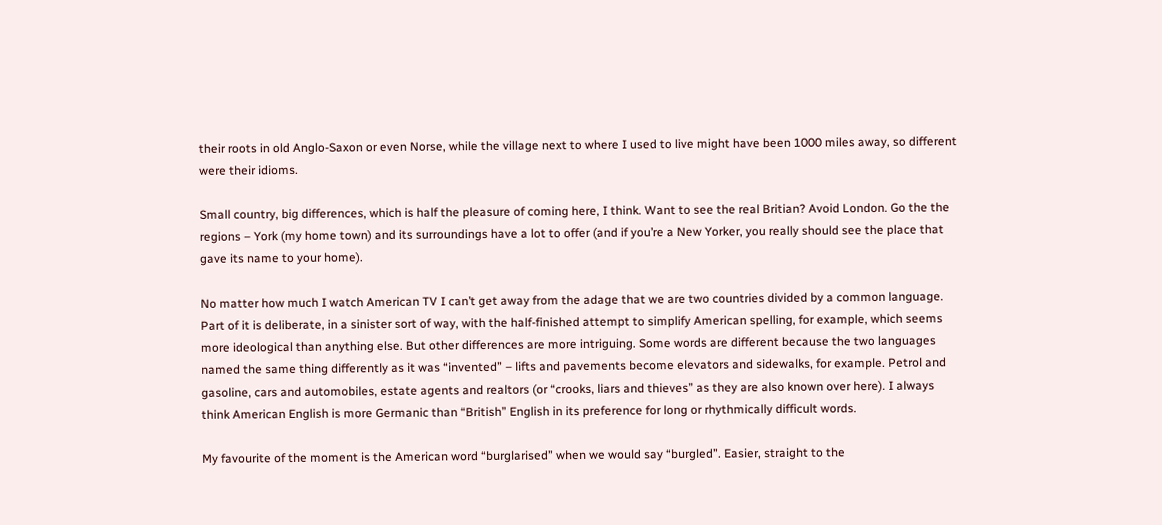their roots in old Anglo-Saxon or even Norse, while the village next to where I used to live might have been 1000 miles away, so different were their idioms.

Small country, big differences, which is half the pleasure of coming here, I think. Want to see the real Britian? Avoid London. Go the the regions – York (my home town) and its surroundings have a lot to offer (and if you’re a New Yorker, you really should see the place that gave its name to your home).

No matter how much I watch American TV I can’t get away from the adage that we are two countries divided by a common language. Part of it is deliberate, in a sinister sort of way, with the half-finished attempt to simplify American spelling, for example, which seems more ideological than anything else. But other differences are more intriguing. Some words are different because the two languages named the same thing differently as it was “invented” – lifts and pavements become elevators and sidewalks, for example. Petrol and gasoline, cars and automobiles, estate agents and realtors (or “crooks, liars and thieves” as they are also known over here). I always think American English is more Germanic than “British” English in its preference for long or rhythmically difficult words.

My favourite of the moment is the American word “burglarised” when we would say “burgled”. Easier, straight to the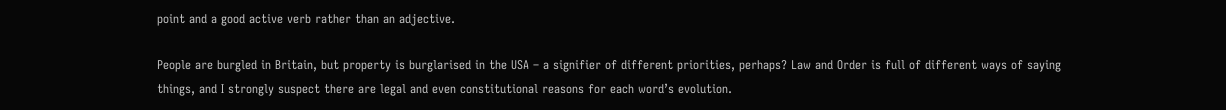point and a good active verb rather than an adjective.

People are burgled in Britain, but property is burglarised in the USA – a signifier of different priorities, perhaps? Law and Order is full of different ways of saying things, and I strongly suspect there are legal and even constitutional reasons for each word’s evolution.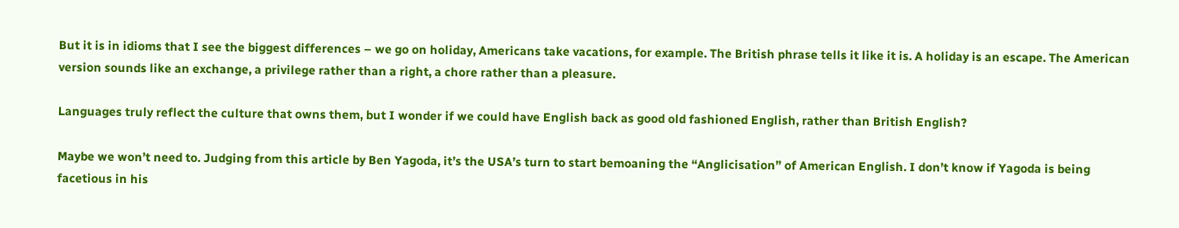But it is in idioms that I see the biggest differences – we go on holiday, Americans take vacations, for example. The British phrase tells it like it is. A holiday is an escape. The American version sounds like an exchange, a privilege rather than a right, a chore rather than a pleasure.

Languages truly reflect the culture that owns them, but I wonder if we could have English back as good old fashioned English, rather than British English?

Maybe we won’t need to. Judging from this article by Ben Yagoda, it’s the USA’s turn to start bemoaning the “Anglicisation” of American English. I don’t know if Yagoda is being facetious in his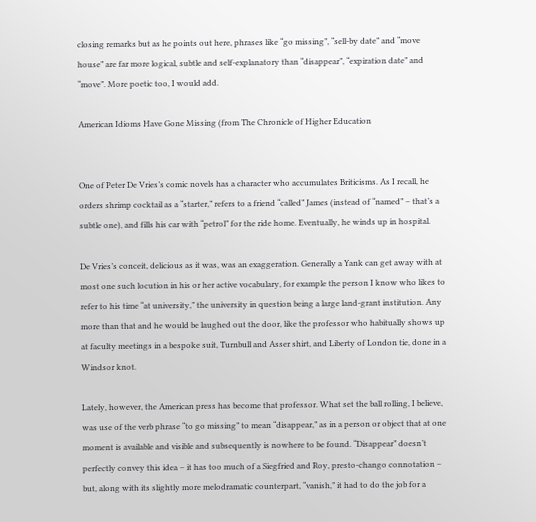closing remarks but as he points out here, phrases like “go missing”, “sell-by date” and “move house” are far more logical, subtle and self-explanatory than “disappear”, “expiration date” and “move”. More poetic too, I would add.

American Idioms Have Gone Missing (from The Chronicle of Higher Education


One of Peter De Vries’s comic novels has a character who accumulates Briticisms. As I recall, he orders shrimp cocktail as a “starter,” refers to a friend “called” James (instead of “named” – that’s a subtle one), and fills his car with “petrol” for the ride home. Eventually, he winds up in hospital.

De Vries’s conceit, delicious as it was, was an exaggeration. Generally a Yank can get away with at most one such locution in his or her active vocabulary, for example the person I know who likes to refer to his time “at university,” the university in question being a large land-grant institution. Any more than that and he would be laughed out the door, like the professor who habitually shows up at faculty meetings in a bespoke suit, Turnbull and Asser shirt, and Liberty of London tie, done in a Windsor knot.

Lately, however, the American press has become that professor. What set the ball rolling, I believe, was use of the verb phrase “to go missing” to mean “disappear,” as in a person or object that at one moment is available and visible and subsequently is nowhere to be found. “Disappear” doesn’t perfectly convey this idea – it has too much of a Siegfried and Roy, presto-chango connotation – but, along with its slightly more melodramatic counterpart, “vanish,” it had to do the job for a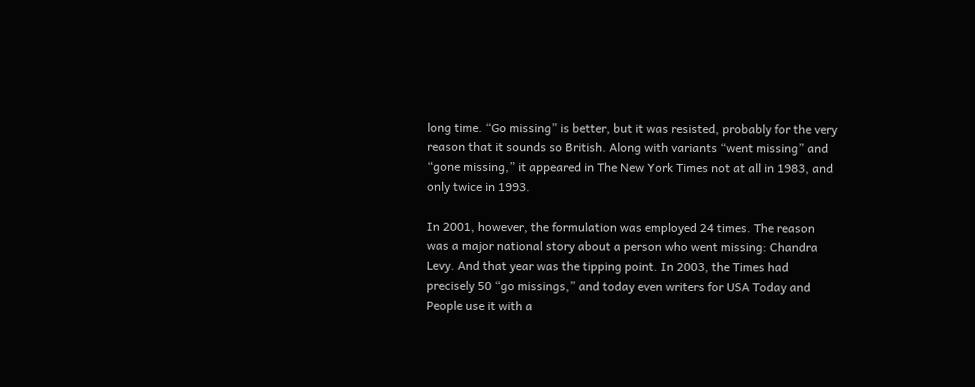long time. “Go missing” is better, but it was resisted, probably for the very reason that it sounds so British. Along with variants “went missing” and “gone missing,” it appeared in The New York Times not at all in 1983, and only twice in 1993.

In 2001, however, the formulation was employed 24 times. The reason was a major national story about a person who went missing: Chandra Levy. And that year was the tipping point. In 2003, the Times had precisely 50 “go missings,” and today even writers for USA Today and People use it with a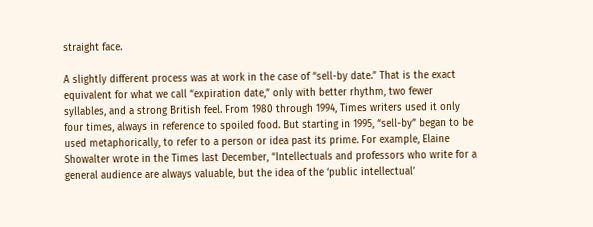straight face.

A slightly different process was at work in the case of “sell-by date.” That is the exact equivalent for what we call “expiration date,” only with better rhythm, two fewer syllables, and a strong British feel. From 1980 through 1994, Times writers used it only four times, always in reference to spoiled food. But starting in 1995, “sell-by” began to be used metaphorically, to refer to a person or idea past its prime. For example, Elaine Showalter wrote in the Times last December, “Intellectuals and professors who write for a general audience are always valuable, but the idea of the ‘public intellectual’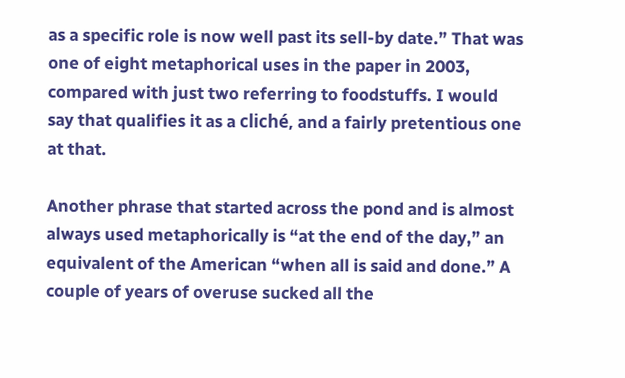as a specific role is now well past its sell-by date.” That was one of eight metaphorical uses in the paper in 2003, compared with just two referring to foodstuffs. I would say that qualifies it as a cliché, and a fairly pretentious one at that.

Another phrase that started across the pond and is almost always used metaphorically is “at the end of the day,” an equivalent of the American “when all is said and done.” A couple of years of overuse sucked all the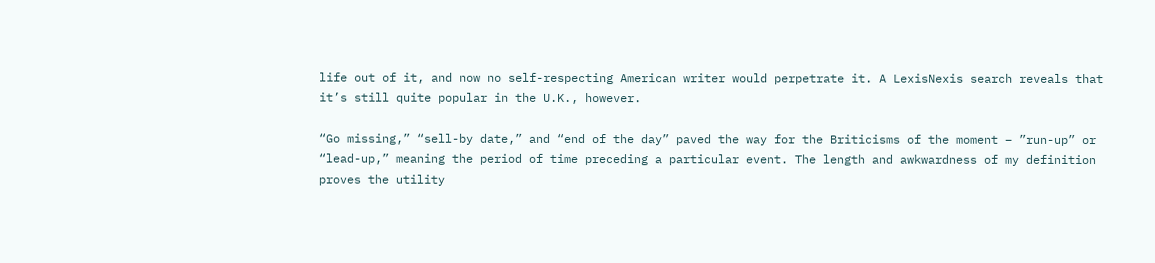life out of it, and now no self-respecting American writer would perpetrate it. A LexisNexis search reveals that it’s still quite popular in the U.K., however.

“Go missing,” “sell-by date,” and “end of the day” paved the way for the Briticisms of the moment – ”run-up” or “lead-up,” meaning the period of time preceding a particular event. The length and awkwardness of my definition proves the utility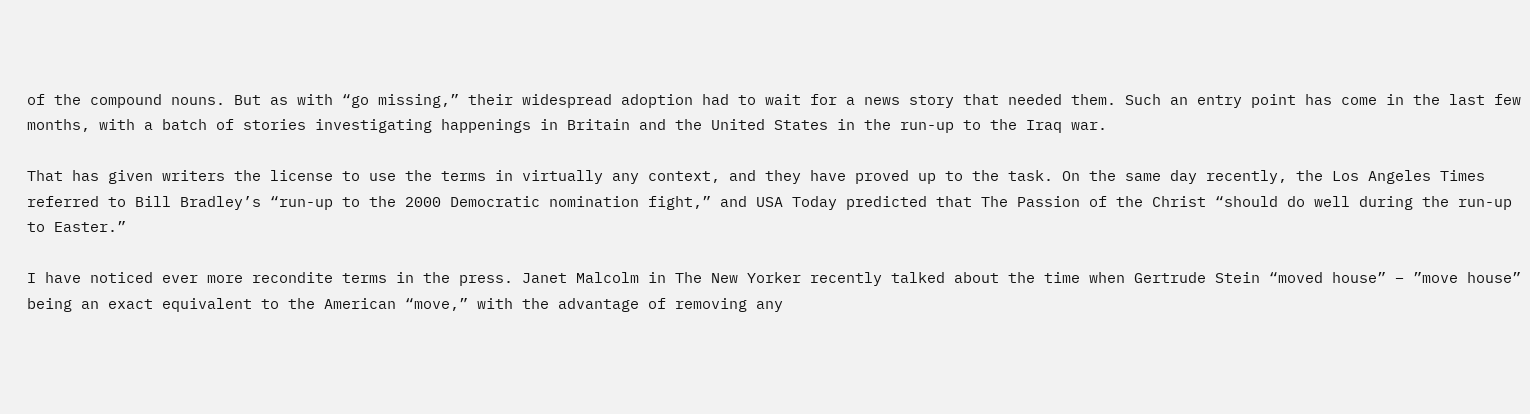of the compound nouns. But as with “go missing,” their widespread adoption had to wait for a news story that needed them. Such an entry point has come in the last few months, with a batch of stories investigating happenings in Britain and the United States in the run-up to the Iraq war.

That has given writers the license to use the terms in virtually any context, and they have proved up to the task. On the same day recently, the Los Angeles Times referred to Bill Bradley’s “run-up to the 2000 Democratic nomination fight,” and USA Today predicted that The Passion of the Christ “should do well during the run-up to Easter.”

I have noticed ever more recondite terms in the press. Janet Malcolm in The New Yorker recently talked about the time when Gertrude Stein “moved house” – ”move house” being an exact equivalent to the American “move,” with the advantage of removing any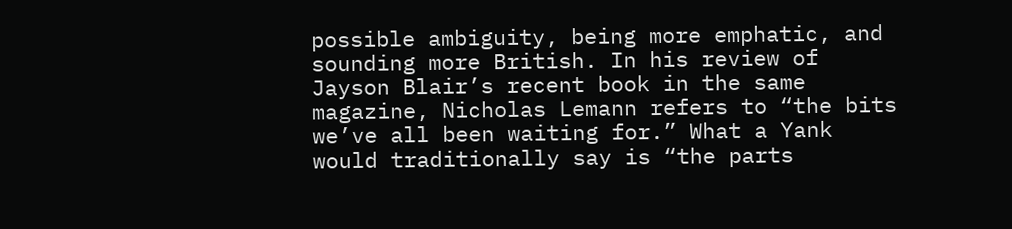possible ambiguity, being more emphatic, and sounding more British. In his review of Jayson Blair’s recent book in the same magazine, Nicholas Lemann refers to “the bits we’ve all been waiting for.” What a Yank would traditionally say is “the parts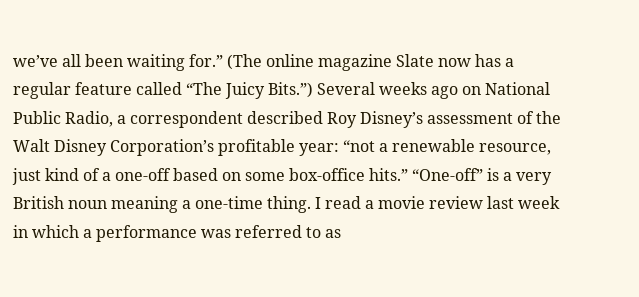we’ve all been waiting for.” (The online magazine Slate now has a regular feature called “The Juicy Bits.”) Several weeks ago on National Public Radio, a correspondent described Roy Disney’s assessment of the Walt Disney Corporation’s profitable year: “not a renewable resource, just kind of a one-off based on some box-office hits.” “One-off” is a very British noun meaning a one-time thing. I read a movie review last week in which a performance was referred to as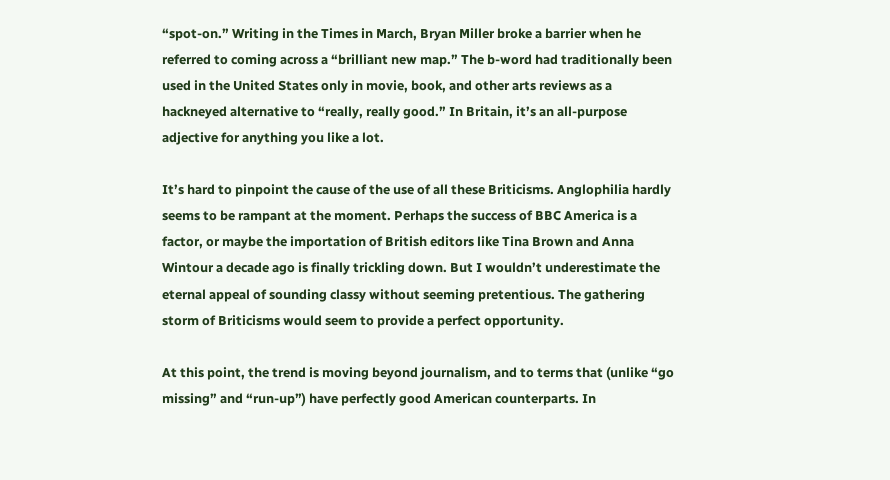“spot-on.” Writing in the Times in March, Bryan Miller broke a barrier when he referred to coming across a “brilliant new map.” The b-word had traditionally been used in the United States only in movie, book, and other arts reviews as a hackneyed alternative to “really, really good.” In Britain, it’s an all-purpose adjective for anything you like a lot.

It’s hard to pinpoint the cause of the use of all these Briticisms. Anglophilia hardly seems to be rampant at the moment. Perhaps the success of BBC America is a factor, or maybe the importation of British editors like Tina Brown and Anna Wintour a decade ago is finally trickling down. But I wouldn’t underestimate the eternal appeal of sounding classy without seeming pretentious. The gathering storm of Briticisms would seem to provide a perfect opportunity.

At this point, the trend is moving beyond journalism, and to terms that (unlike “go missing” and “run-up”) have perfectly good American counterparts. In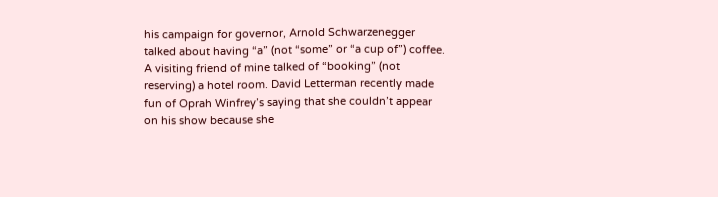his campaign for governor, Arnold Schwarzenegger talked about having “a” (not “some” or “a cup of”) coffee. A visiting friend of mine talked of “booking” (not reserving) a hotel room. David Letterman recently made fun of Oprah Winfrey’s saying that she couldn’t appear on his show because she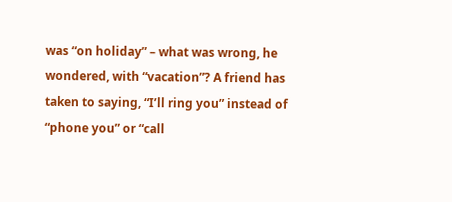was “on holiday” – what was wrong, he wondered, with “vacation”? A friend has taken to saying, “I’ll ring you” instead of “phone you” or “call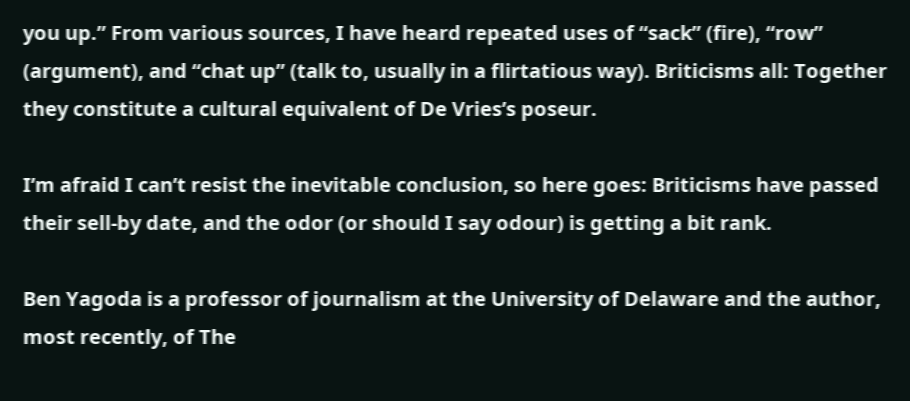you up.” From various sources, I have heard repeated uses of “sack” (fire), “row” (argument), and “chat up” (talk to, usually in a flirtatious way). Briticisms all: Together they constitute a cultural equivalent of De Vries’s poseur.

I’m afraid I can’t resist the inevitable conclusion, so here goes: Briticisms have passed their sell-by date, and the odor (or should I say odour) is getting a bit rank.

Ben Yagoda is a professor of journalism at the University of Delaware and the author, most recently, of The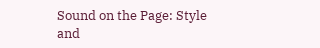Sound on the Page: Style and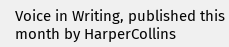Voice in Writing, published this month by HarperCollins